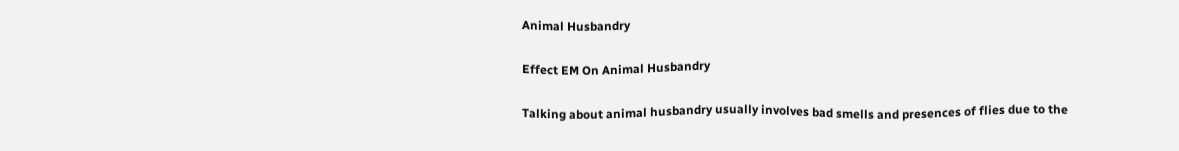Animal Husbandry

Effect EM On Animal Husbandry

Talking about animal husbandry usually involves bad smells and presences of flies due to the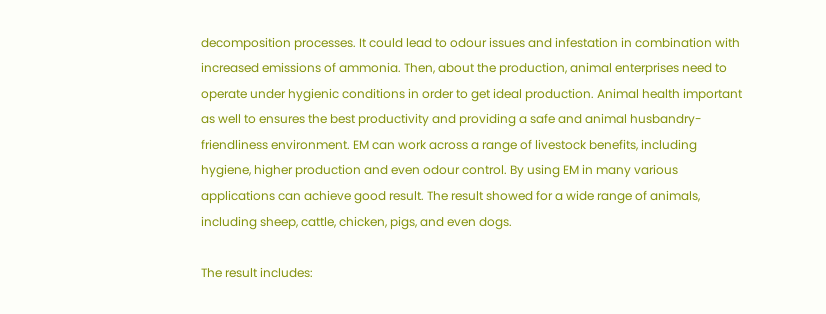decomposition processes. It could lead to odour issues and infestation in combination with increased emissions of ammonia. Then, about the production, animal enterprises need to operate under hygienic conditions in order to get ideal production. Animal health important as well to ensures the best productivity and providing a safe and animal husbandry-friendliness environment. EM can work across a range of livestock benefits, including hygiene, higher production and even odour control. By using EM in many various applications can achieve good result. The result showed for a wide range of animals, including sheep, cattle, chicken, pigs, and even dogs.

The result includes: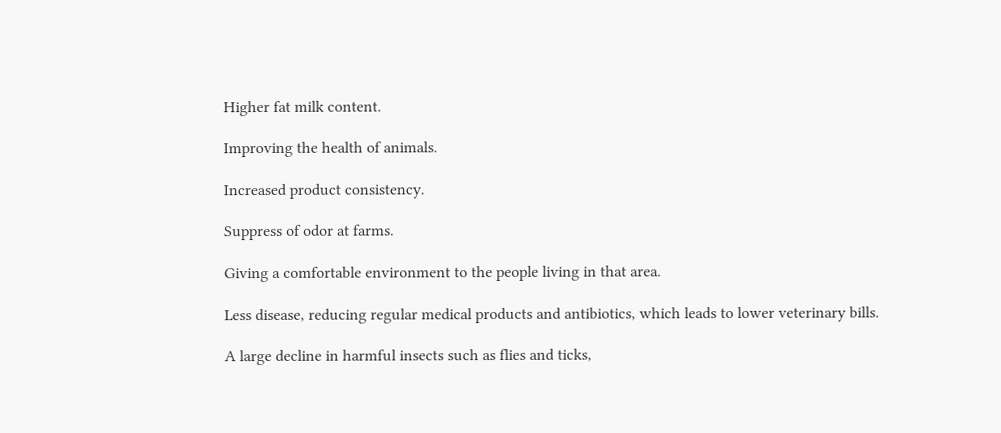Higher fat milk content.

Improving the health of animals.

Increased product consistency.

Suppress of odor at farms.

Giving a comfortable environment to the people living in that area.

Less disease, reducing regular medical products and antibiotics, which leads to lower veterinary bills.

A large decline in harmful insects such as flies and ticks,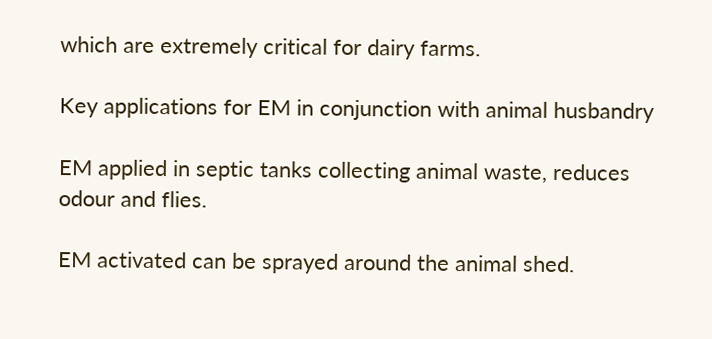which are extremely critical for dairy farms.

Key applications for EM in conjunction with animal husbandry

EM applied in septic tanks collecting animal waste, reduces odour and flies.

EM activated can be sprayed around the animal shed.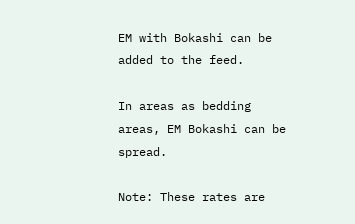EM with Bokashi can be added to the feed.

In areas as bedding areas, EM Bokashi can be spread.

Note: These rates are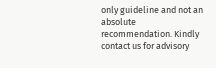only guideline and not an absolute recommendation. Kindly contact us for advisory